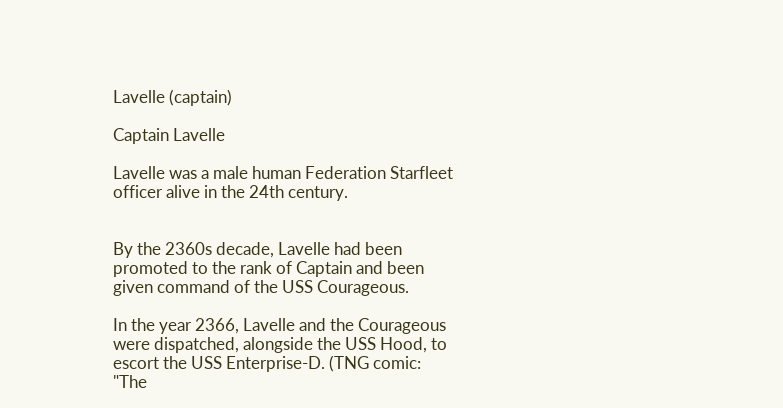Lavelle (captain)

Captain Lavelle

Lavelle was a male human Federation Starfleet officer alive in the 24th century.


By the 2360s decade, Lavelle had been promoted to the rank of Captain and been given command of the USS Courageous.

In the year 2366, Lavelle and the Courageous were dispatched, alongside the USS Hood, to escort the USS Enterprise-D. (TNG comic: "The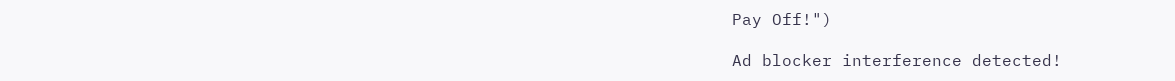Pay Off!")

Ad blocker interference detected!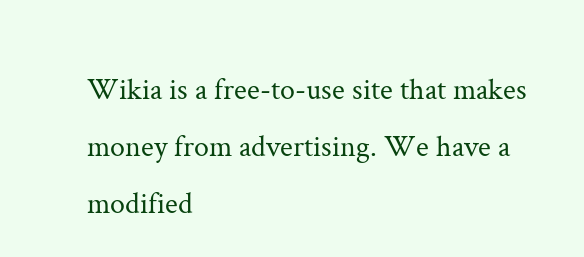Wikia is a free-to-use site that makes money from advertising. We have a modified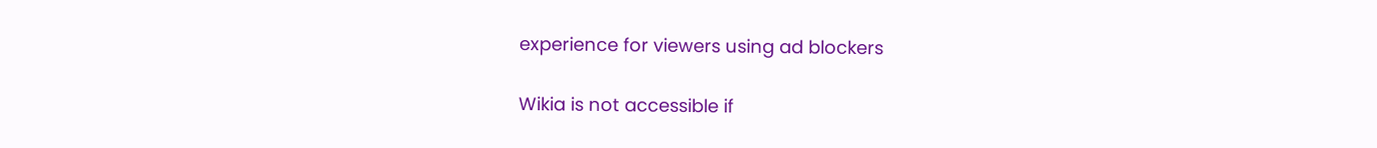experience for viewers using ad blockers

Wikia is not accessible if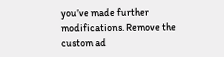you’ve made further modifications. Remove the custom ad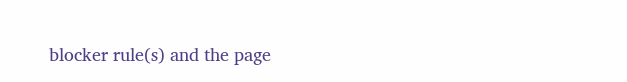blocker rule(s) and the page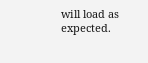will load as expected.